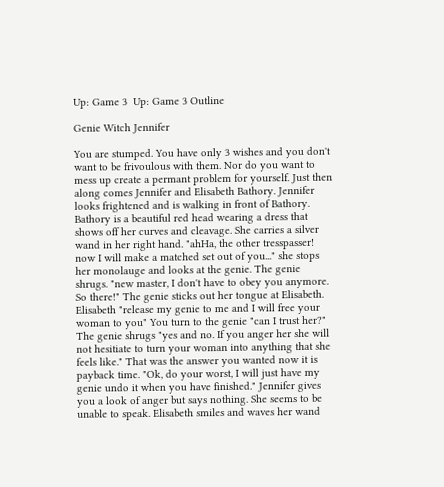Up: Game 3  Up: Game 3 Outline

Genie Witch Jennifer

You are stumped. You have only 3 wishes and you don't want to be frivoulous with them. Nor do you want to mess up create a permant problem for yourself. Just then along comes Jennifer and Elisabeth Bathory. Jennifer looks frightened and is walking in front of Bathory. Bathory is a beautiful red head wearing a dress that shows off her curves and cleavage. She carries a silver wand in her right hand. "ahHa, the other tresspasser! now I will make a matched set out of you..." she stops her monolauge and looks at the genie. The genie shrugs. "new master, I don't have to obey you anymore. So there!" The genie sticks out her tongue at Elisabeth. Elisabeth "release my genie to me and I will free your woman to you" You turn to the genie "can I trust her?" The genie shrugs "yes and no. If you anger her she will not hesitiate to turn your woman into anything that she feels like." That was the answer you wanted now it is payback time. "Ok, do your worst, I will just have my genie undo it when you have finished." Jennifer gives you a look of anger but says nothing. She seems to be unable to speak. Elisabeth smiles and waves her wand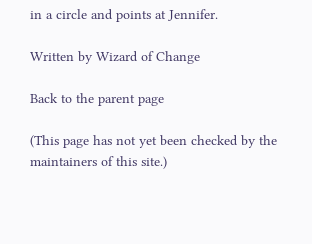in a circle and points at Jennifer.

Written by Wizard of Change

Back to the parent page

(This page has not yet been checked by the maintainers of this site.)